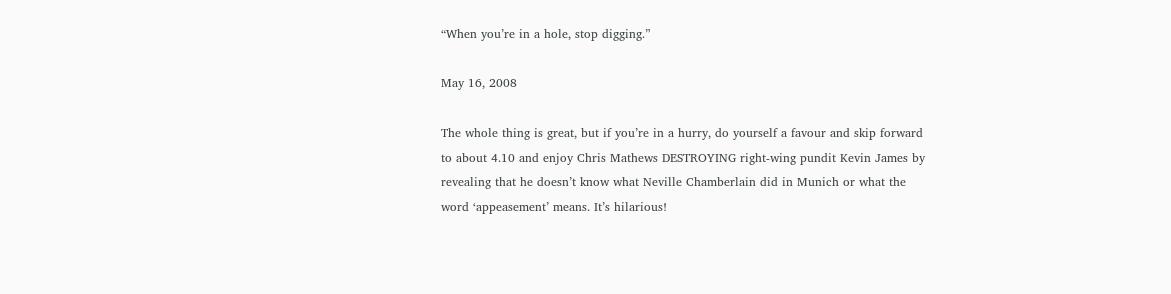“When you’re in a hole, stop digging.”

May 16, 2008

The whole thing is great, but if you’re in a hurry, do yourself a favour and skip forward to about 4.10 and enjoy Chris Mathews DESTROYING right-wing pundit Kevin James by revealing that he doesn’t know what Neville Chamberlain did in Munich or what the word ‘appeasement’ means. It’s hilarious!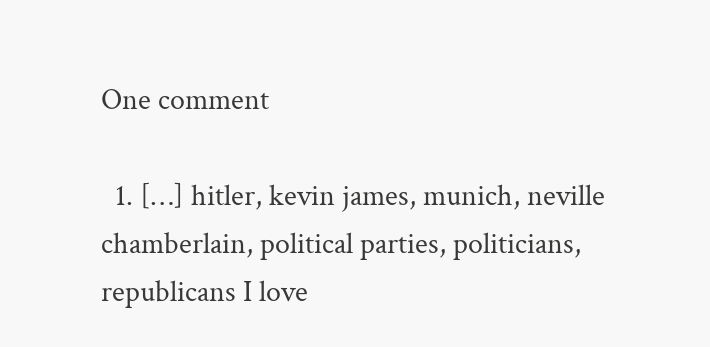One comment

  1. […] hitler, kevin james, munich, neville chamberlain, political parties, politicians, republicans I love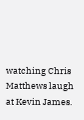watching Chris Matthews laugh at Kevin James.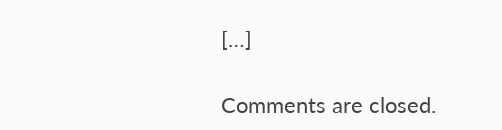[…]

Comments are closed.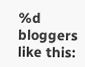%d bloggers like this: